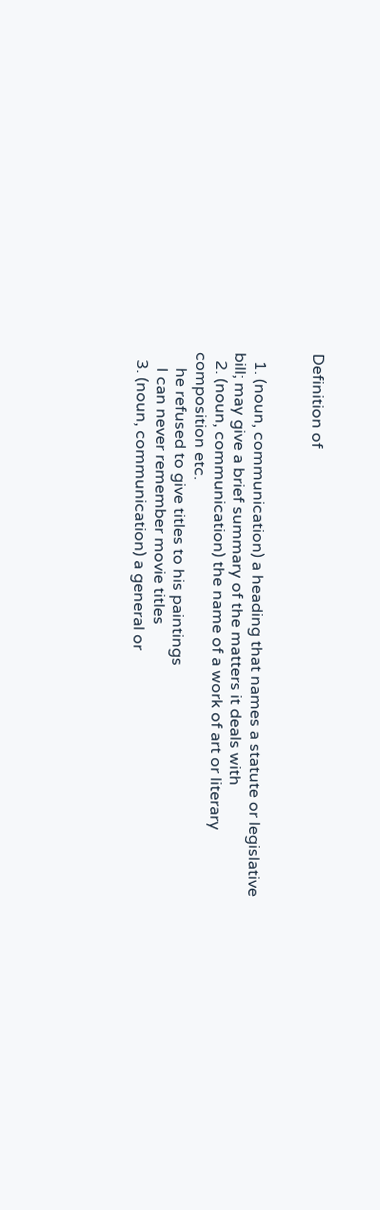Definition of


  1. (noun, communication) a heading that names a statute or legislative bill; may give a brief summary of the matters it deals with
  2. (noun, communication) the name of a work of art or literary composition etc.
    he refused to give titles to his paintings
    I can never remember movie titles
  3. (noun, communication) a general or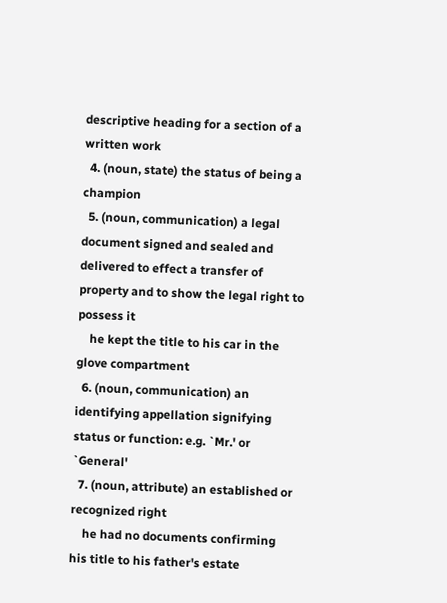descriptive heading for a section of a written work
  4. (noun, state) the status of being a champion
  5. (noun, communication) a legal document signed and sealed and delivered to effect a transfer of property and to show the legal right to possess it
    he kept the title to his car in the glove compartment
  6. (noun, communication) an identifying appellation signifying status or function: e.g. `Mr.' or `General'
  7. (noun, attribute) an established or recognized right
    he had no documents confirming his title to his father's estate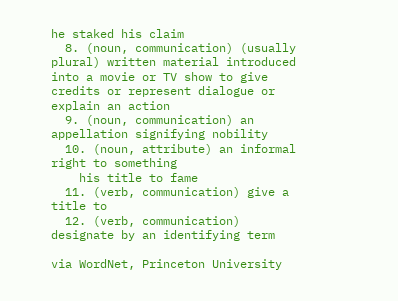he staked his claim
  8. (noun, communication) (usually plural) written material introduced into a movie or TV show to give credits or represent dialogue or explain an action
  9. (noun, communication) an appellation signifying nobility
  10. (noun, attribute) an informal right to something
    his title to fame
  11. (verb, communication) give a title to
  12. (verb, communication) designate by an identifying term

via WordNet, Princeton University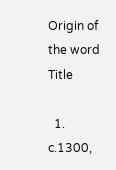Origin of the word Title

  1. c.1300,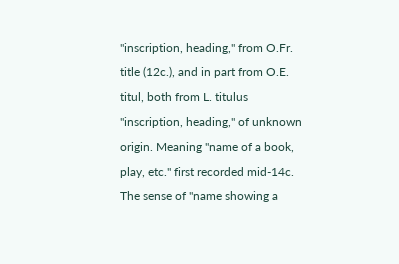"inscription, heading," from O.Fr. title (12c.), and in part from O.E. titul, both from L. titulus "inscription, heading," of unknown origin. Meaning "name of a book, play, etc." first recorded mid-14c. The sense of "name showing a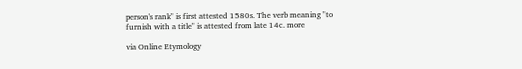person's rank" is first attested 1580s. The verb meaning "to furnish with a title" is attested from late 14c. more

via Online Etymology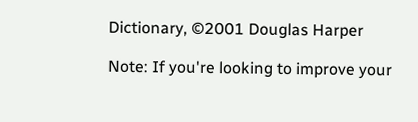Dictionary, ©2001 Douglas Harper

Note: If you're looking to improve your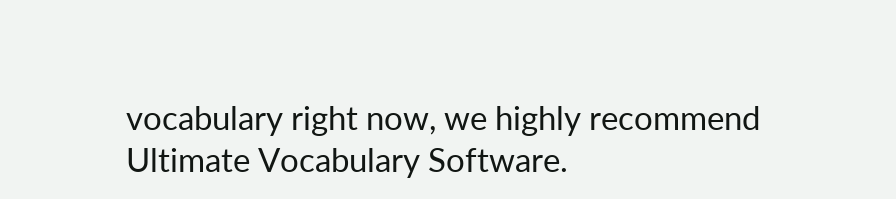vocabulary right now, we highly recommend Ultimate Vocabulary Software.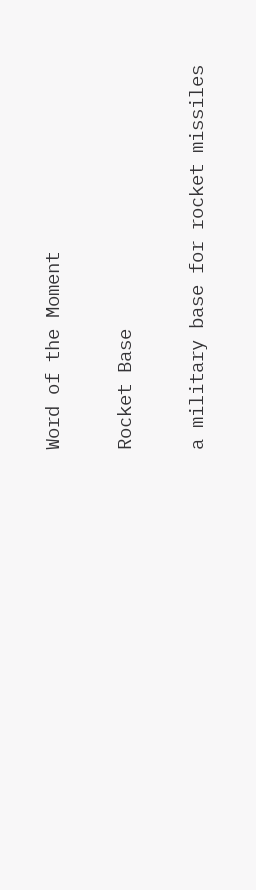Word of the Moment

Rocket Base

a military base for rocket missiles